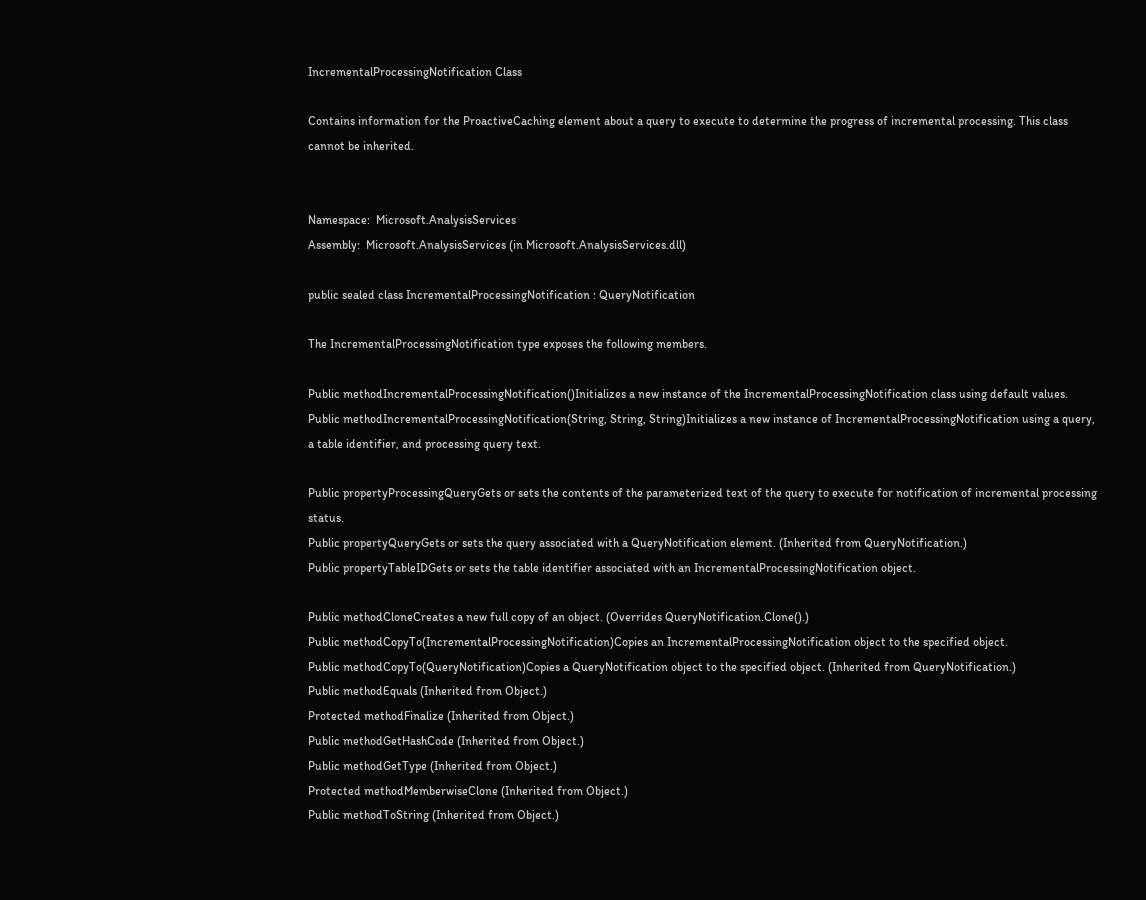IncrementalProcessingNotification Class

Contains information for the ProactiveCaching element about a query to execute to determine the progress of incremental processing. This class cannot be inherited.


Namespace:  Microsoft.AnalysisServices
Assembly:  Microsoft.AnalysisServices (in Microsoft.AnalysisServices.dll)

public sealed class IncrementalProcessingNotification : QueryNotification

The IncrementalProcessingNotification type exposes the following members.

Public methodIncrementalProcessingNotification()Initializes a new instance of the IncrementalProcessingNotification class using default values.
Public methodIncrementalProcessingNotification(String, String, String)Initializes a new instance of IncrementalProcessingNotification using a query, a table identifier, and processing query text.

Public propertyProcessingQueryGets or sets the contents of the parameterized text of the query to execute for notification of incremental processing status.
Public propertyQueryGets or sets the query associated with a QueryNotification element. (Inherited from QueryNotification.)
Public propertyTableIDGets or sets the table identifier associated with an IncrementalProcessingNotification object.

Public methodCloneCreates a new full copy of an object. (Overrides QueryNotification.Clone().)
Public methodCopyTo(IncrementalProcessingNotification)Copies an IncrementalProcessingNotification object to the specified object.
Public methodCopyTo(QueryNotification)Copies a QueryNotification object to the specified object. (Inherited from QueryNotification.)
Public methodEquals (Inherited from Object.)
Protected methodFinalize (Inherited from Object.)
Public methodGetHashCode (Inherited from Object.)
Public methodGetType (Inherited from Object.)
Protected methodMemberwiseClone (Inherited from Object.)
Public methodToString (Inherited from Object.)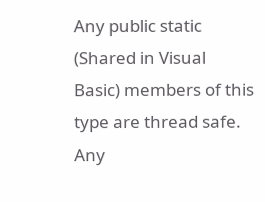Any public static (Shared in Visual Basic) members of this type are thread safe. Any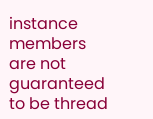instance members are not guaranteed to be thread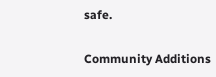safe.

Community Additions